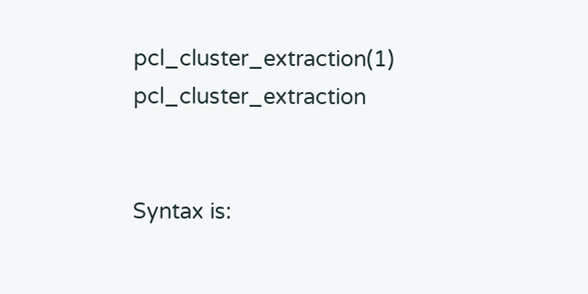pcl_cluster_extraction(1) pcl_cluster_extraction


Syntax is: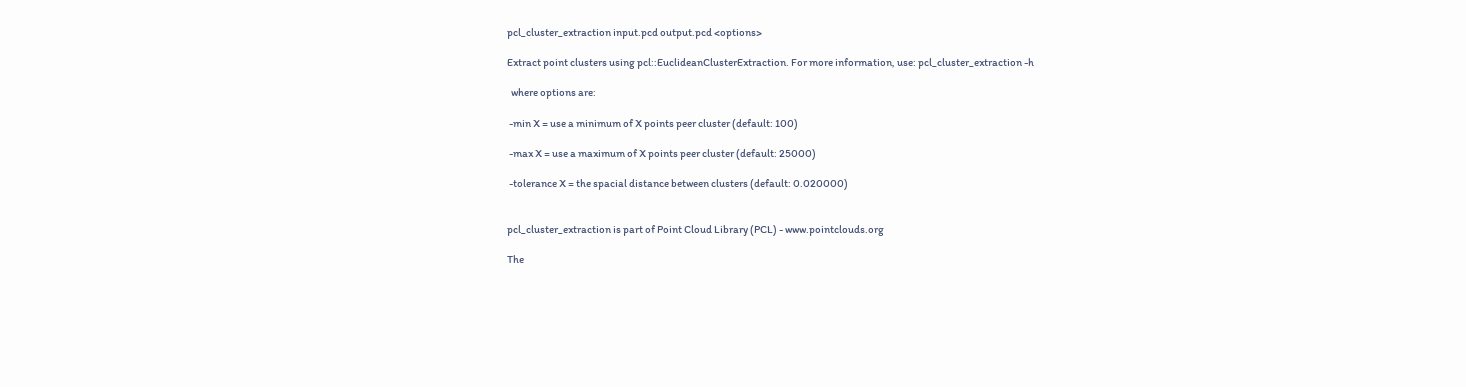pcl_cluster_extraction input.pcd output.pcd <options>

Extract point clusters using pcl::EuclideanClusterExtraction. For more information, use: pcl_cluster_extraction -h

  where options are:

 -min X = use a minimum of X points peer cluster (default: 100)

 -max X = use a maximum of X points peer cluster (default: 25000)

 -tolerance X = the spacial distance between clusters (default: 0.020000)


pcl_cluster_extraction is part of Point Cloud Library (PCL) - www.pointclouds.org

The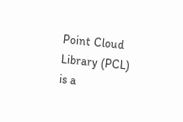Point Cloud Library (PCL) is a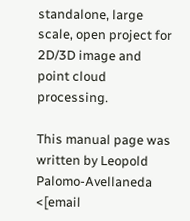standalone, large scale, open project for 2D/3D image and point cloud processing.

This manual page was written by Leopold Palomo-Avellaneda <[email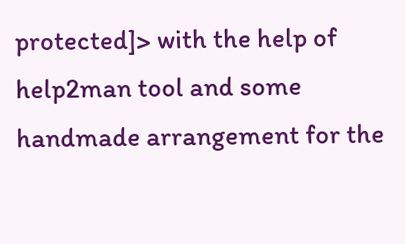protected]> with the help of help2man tool and some handmade arrangement for the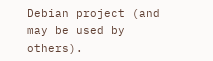Debian project (and may be used by others).